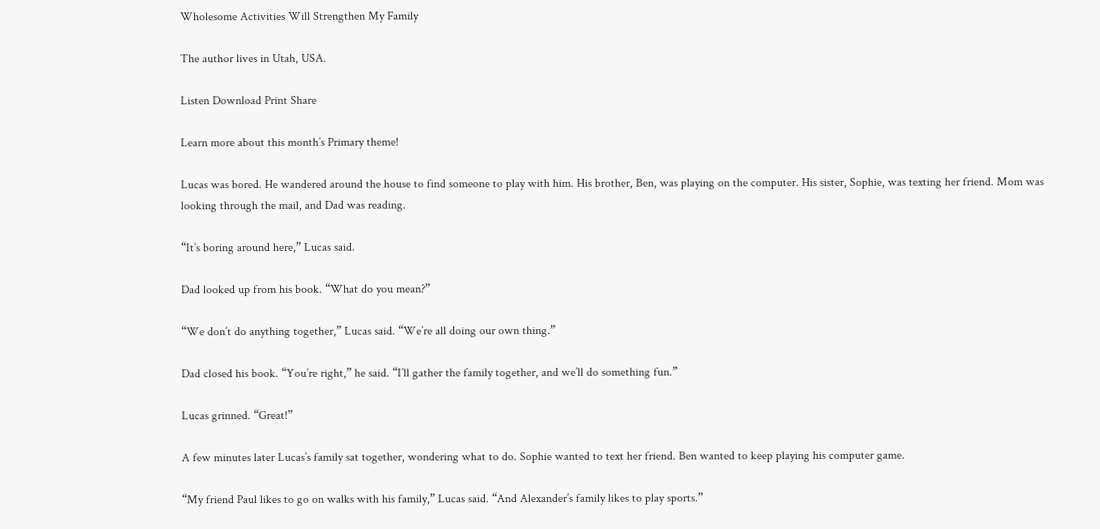Wholesome Activities Will Strengthen My Family

The author lives in Utah, USA.

Listen Download Print Share

Learn more about this month’s Primary theme!

Lucas was bored. He wandered around the house to find someone to play with him. His brother, Ben, was playing on the computer. His sister, Sophie, was texting her friend. Mom was looking through the mail, and Dad was reading.

“It’s boring around here,” Lucas said.

Dad looked up from his book. “What do you mean?”

“We don’t do anything together,” Lucas said. “We’re all doing our own thing.”

Dad closed his book. “You’re right,” he said. “I’ll gather the family together, and we’ll do something fun.”

Lucas grinned. “Great!”

A few minutes later Lucas’s family sat together, wondering what to do. Sophie wanted to text her friend. Ben wanted to keep playing his computer game.

“My friend Paul likes to go on walks with his family,” Lucas said. “And Alexander’s family likes to play sports.”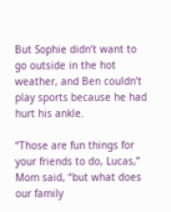But Sophie didn’t want to go outside in the hot weather, and Ben couldn’t play sports because he had hurt his ankle.

“Those are fun things for your friends to do, Lucas,” Mom said, “but what does our family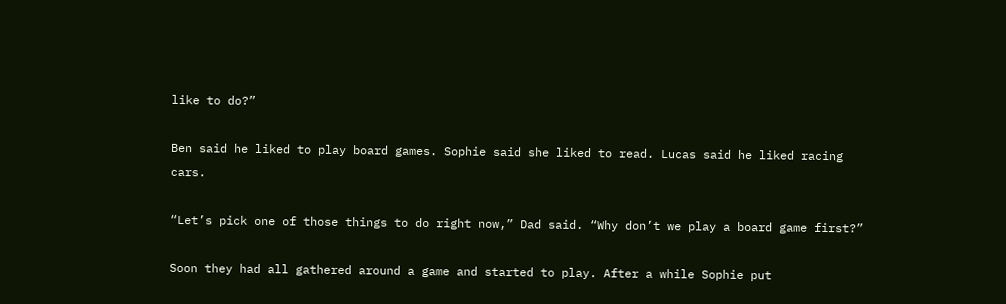like to do?”

Ben said he liked to play board games. Sophie said she liked to read. Lucas said he liked racing cars.

“Let’s pick one of those things to do right now,” Dad said. “Why don’t we play a board game first?”

Soon they had all gathered around a game and started to play. After a while Sophie put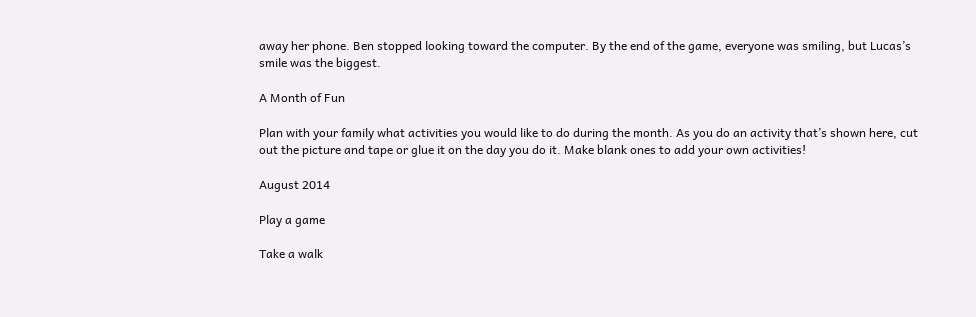away her phone. Ben stopped looking toward the computer. By the end of the game, everyone was smiling, but Lucas’s smile was the biggest.

A Month of Fun

Plan with your family what activities you would like to do during the month. As you do an activity that’s shown here, cut out the picture and tape or glue it on the day you do it. Make blank ones to add your own activities!

August 2014

Play a game

Take a walk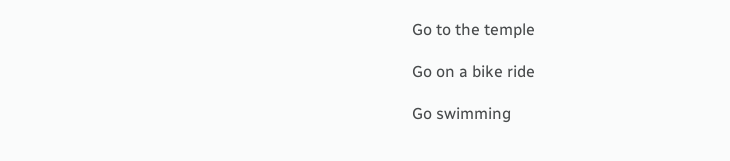Go to the temple

Go on a bike ride

Go swimming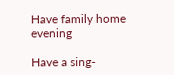Have family home evening

Have a sing-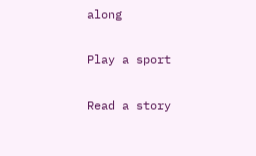along

Play a sport

Read a story